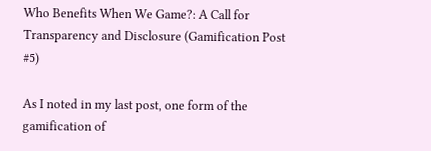Who Benefits When We Game?: A Call for Transparency and Disclosure (Gamification Post #5)

As I noted in my last post, one form of the gamification of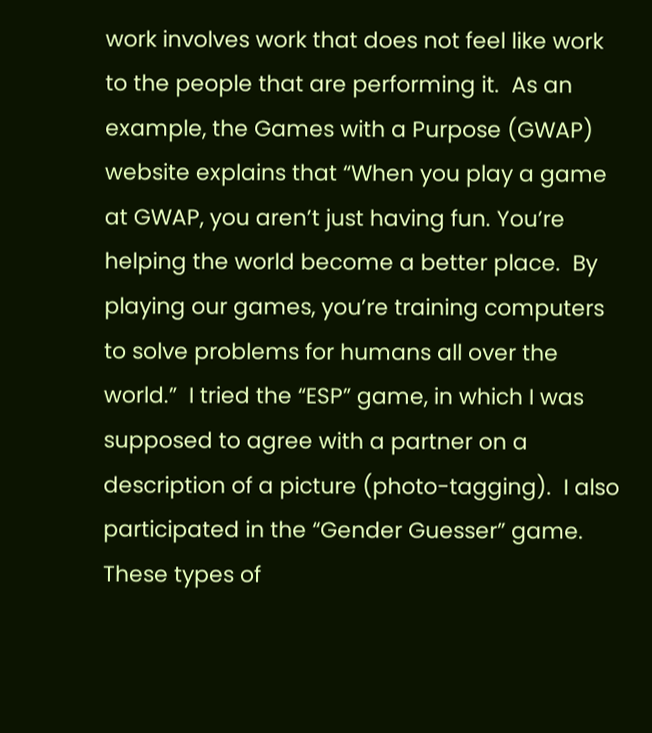work involves work that does not feel like work to the people that are performing it.  As an example, the Games with a Purpose (GWAP) website explains that “When you play a game at GWAP, you aren’t just having fun. You’re helping the world become a better place.  By playing our games, you’re training computers to solve problems for humans all over the world.”  I tried the “ESP” game, in which I was supposed to agree with a partner on a description of a picture (photo-tagging).  I also participated in the “Gender Guesser” game.  These types of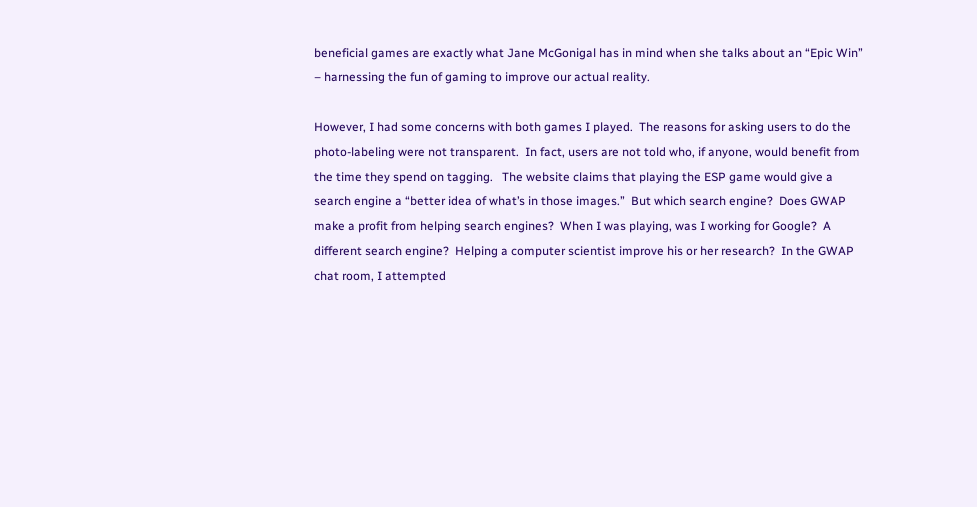beneficial games are exactly what Jane McGonigal has in mind when she talks about an “Epic Win” – harnessing the fun of gaming to improve our actual reality.

However, I had some concerns with both games I played.  The reasons for asking users to do the photo-labeling were not transparent.  In fact, users are not told who, if anyone, would benefit from the time they spend on tagging.   The website claims that playing the ESP game would give a search engine a “better idea of what’s in those images.”  But which search engine?  Does GWAP make a profit from helping search engines?  When I was playing, was I working for Google?  A different search engine?  Helping a computer scientist improve his or her research?  In the GWAP chat room, I attempted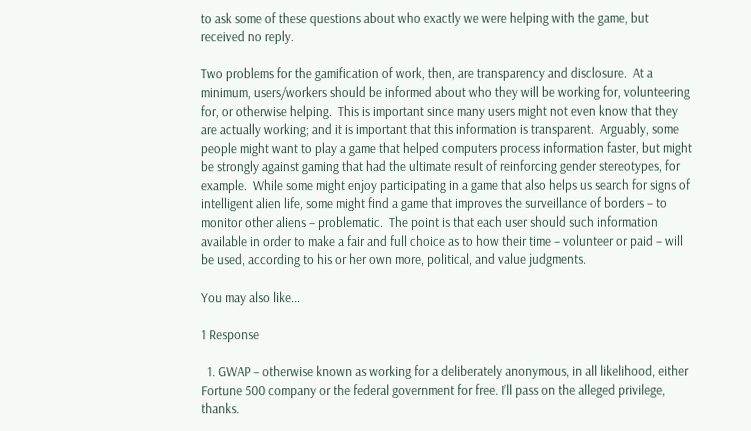to ask some of these questions about who exactly we were helping with the game, but received no reply.

Two problems for the gamification of work, then, are transparency and disclosure.  At a minimum, users/workers should be informed about who they will be working for, volunteering for, or otherwise helping.  This is important since many users might not even know that they are actually working; and it is important that this information is transparent.  Arguably, some people might want to play a game that helped computers process information faster, but might be strongly against gaming that had the ultimate result of reinforcing gender stereotypes, for example.  While some might enjoy participating in a game that also helps us search for signs of intelligent alien life, some might find a game that improves the surveillance of borders – to monitor other aliens – problematic.  The point is that each user should such information available in order to make a fair and full choice as to how their time – volunteer or paid – will be used, according to his or her own more, political, and value judgments.

You may also like...

1 Response

  1. GWAP – otherwise known as working for a deliberately anonymous, in all likelihood, either Fortune 500 company or the federal government for free. I’ll pass on the alleged privilege, thanks.